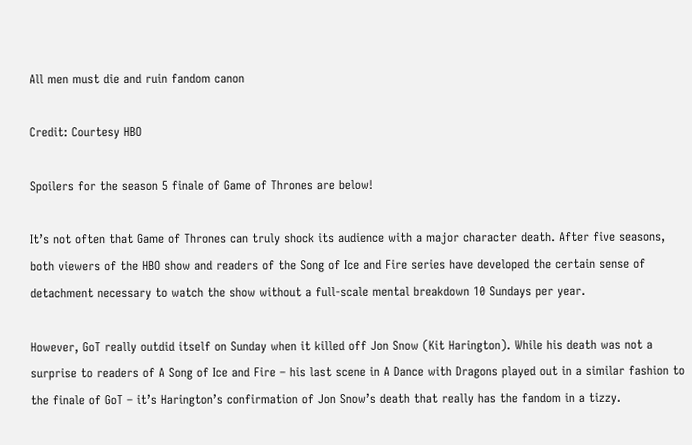All men must die and ruin fandom canon

Credit: Courtesy HBO

Spoilers for the season 5 finale of Game of Thrones are below!

It’s not often that Game of Thrones can truly shock its audience with a major character death. After five seasons, both viewers of the HBO show and readers of the Song of Ice and Fire series have developed the certain sense of detachment necessary to watch the show without a full-scale mental breakdown 10 Sundays per year.

However, GoT really outdid itself on Sunday when it killed off Jon Snow (Kit Harington). While his death was not a surprise to readers of A Song of Ice and Fire – his last scene in A Dance with Dragons played out in a similar fashion to the finale of GoT – it’s Harington’s confirmation of Jon Snow’s death that really has the fandom in a tizzy.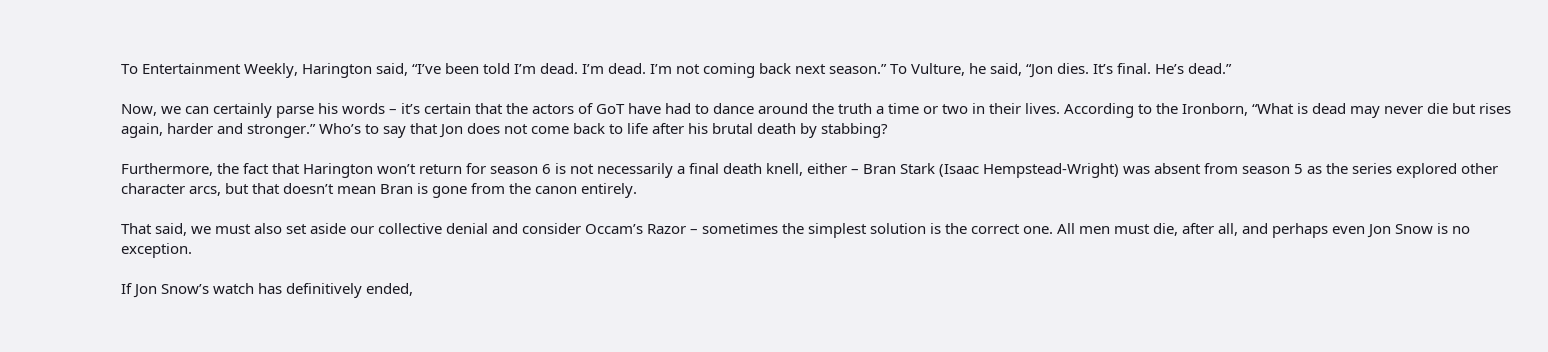To Entertainment Weekly, Harington said, “I’ve been told I’m dead. I’m dead. I’m not coming back next season.” To Vulture, he said, “Jon dies. It’s final. He’s dead.”

Now, we can certainly parse his words – it’s certain that the actors of GoT have had to dance around the truth a time or two in their lives. According to the Ironborn, “What is dead may never die but rises again, harder and stronger.” Who’s to say that Jon does not come back to life after his brutal death by stabbing?

Furthermore, the fact that Harington won’t return for season 6 is not necessarily a final death knell, either – Bran Stark (Isaac Hempstead-Wright) was absent from season 5 as the series explored other character arcs, but that doesn’t mean Bran is gone from the canon entirely.

That said, we must also set aside our collective denial and consider Occam’s Razor – sometimes the simplest solution is the correct one. All men must die, after all, and perhaps even Jon Snow is no exception.

If Jon Snow’s watch has definitively ended,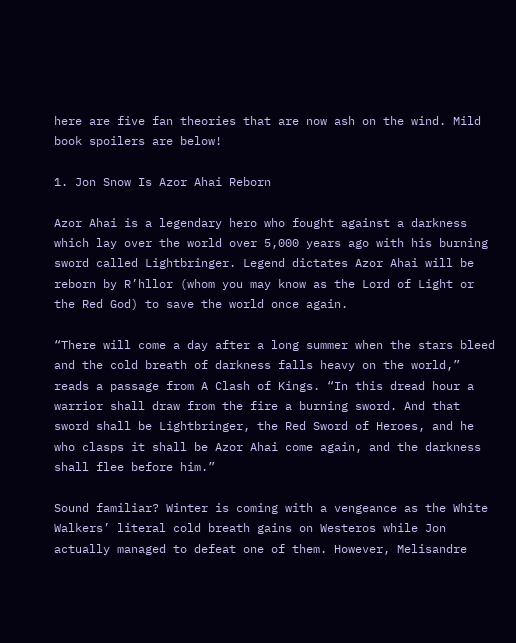here are five fan theories that are now ash on the wind. Mild book spoilers are below!

1. Jon Snow Is Azor Ahai Reborn

Azor Ahai is a legendary hero who fought against a darkness which lay over the world over 5,000 years ago with his burning sword called Lightbringer. Legend dictates Azor Ahai will be reborn by R’hllor (whom you may know as the Lord of Light or the Red God) to save the world once again.

“There will come a day after a long summer when the stars bleed and the cold breath of darkness falls heavy on the world,” reads a passage from A Clash of Kings. “In this dread hour a warrior shall draw from the fire a burning sword. And that sword shall be Lightbringer, the Red Sword of Heroes, and he who clasps it shall be Azor Ahai come again, and the darkness shall flee before him.”

Sound familiar? Winter is coming with a vengeance as the White Walkers’ literal cold breath gains on Westeros while Jon actually managed to defeat one of them. However, Melisandre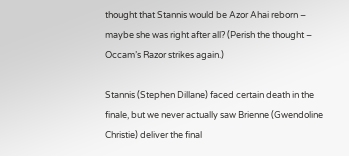thought that Stannis would be Azor Ahai reborn – maybe she was right after all? (Perish the thought – Occam’s Razor strikes again.)

Stannis (Stephen Dillane) faced certain death in the finale, but we never actually saw Brienne (Gwendoline Christie) deliver the final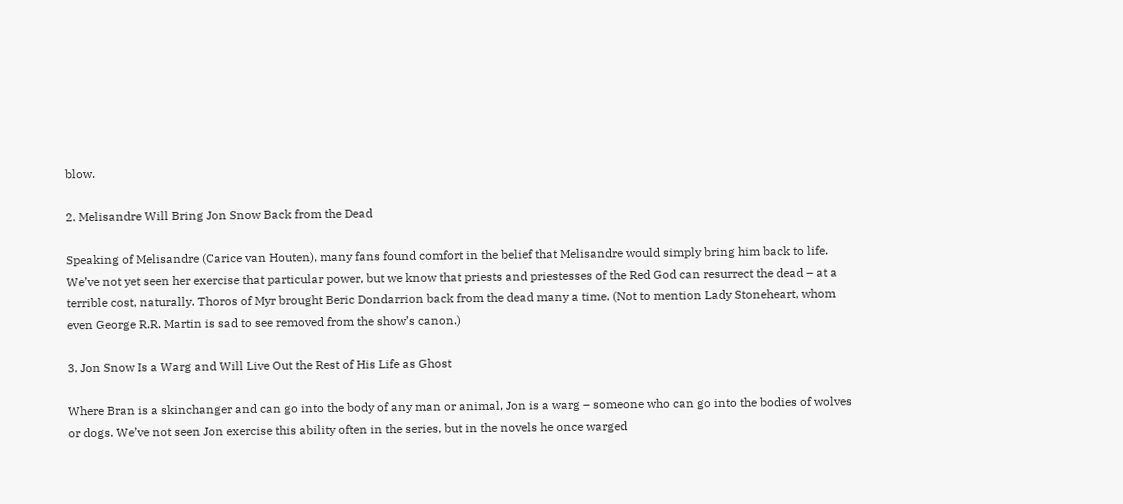blow.

2. Melisandre Will Bring Jon Snow Back from the Dead

Speaking of Melisandre (Carice van Houten), many fans found comfort in the belief that Melisandre would simply bring him back to life. We’ve not yet seen her exercise that particular power, but we know that priests and priestesses of the Red God can resurrect the dead – at a terrible cost, naturally. Thoros of Myr brought Beric Dondarrion back from the dead many a time. (Not to mention Lady Stoneheart, whom even George R.R. Martin is sad to see removed from the show’s canon.)

3. Jon Snow Is a Warg and Will Live Out the Rest of His Life as Ghost

Where Bran is a skinchanger and can go into the body of any man or animal, Jon is a warg – someone who can go into the bodies of wolves or dogs. We’ve not seen Jon exercise this ability often in the series, but in the novels he once warged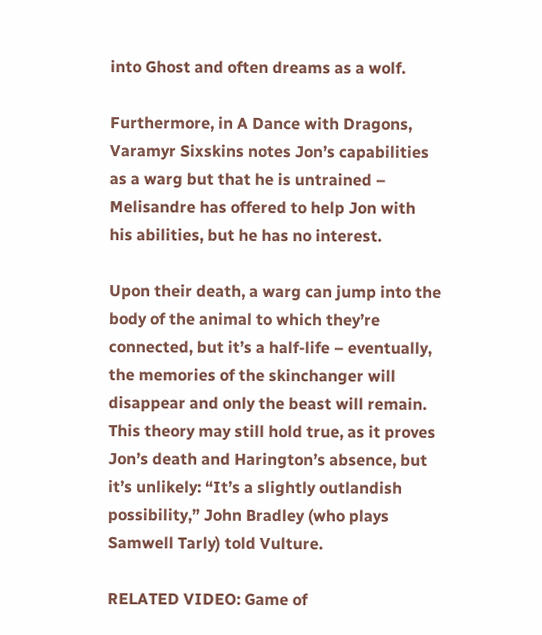into Ghost and often dreams as a wolf.

Furthermore, in A Dance with Dragons, Varamyr Sixskins notes Jon’s capabilities as a warg but that he is untrained – Melisandre has offered to help Jon with his abilities, but he has no interest.

Upon their death, a warg can jump into the body of the animal to which they’re connected, but it’s a half-life – eventually, the memories of the skinchanger will disappear and only the beast will remain. This theory may still hold true, as it proves Jon’s death and Harington’s absence, but it’s unlikely: “It’s a slightly outlandish possibility,” John Bradley (who plays Samwell Tarly) told Vulture.

RELATED VIDEO: Game of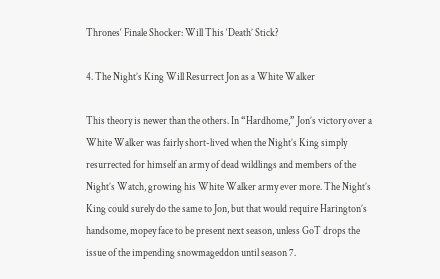Thrones‘ Finale Shocker: Will This ‘Death’ Stick?

4. The Night’s King Will Resurrect Jon as a White Walker

This theory is newer than the others. In “Hardhome,” Jon’s victory over a White Walker was fairly short-lived when the Night’s King simply resurrected for himself an army of dead wildlings and members of the Night’s Watch, growing his White Walker army ever more. The Night’s King could surely do the same to Jon, but that would require Harington’s handsome, mopey face to be present next season, unless GoT drops the issue of the impending snowmageddon until season 7.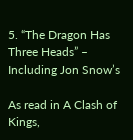5. “The Dragon Has Three Heads” – Including Jon Snow’s

As read in A Clash of Kings,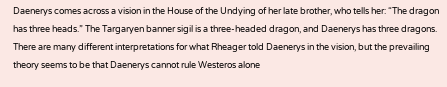Daenerys comes across a vision in the House of the Undying of her late brother, who tells her: “The dragon has three heads.” The Targaryen banner sigil is a three-headed dragon, and Daenerys has three dragons. There are many different interpretations for what Rheager told Daenerys in the vision, but the prevailing theory seems to be that Daenerys cannot rule Westeros alone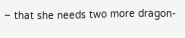– that she needs two more dragon-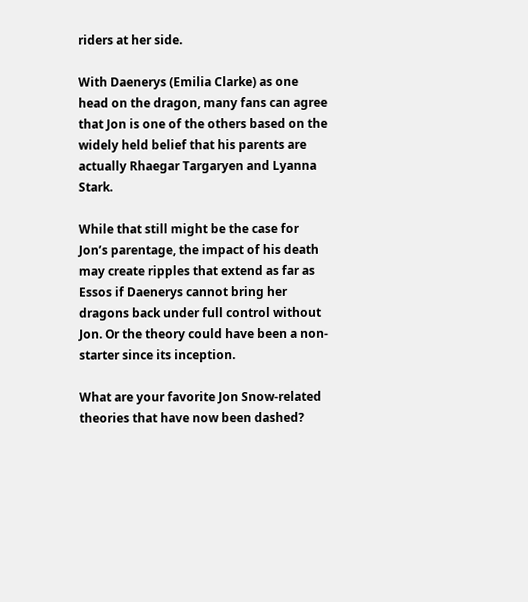riders at her side.

With Daenerys (Emilia Clarke) as one head on the dragon, many fans can agree that Jon is one of the others based on the widely held belief that his parents are actually Rhaegar Targaryen and Lyanna Stark.

While that still might be the case for Jon’s parentage, the impact of his death may create ripples that extend as far as Essos if Daenerys cannot bring her dragons back under full control without Jon. Or the theory could have been a non-starter since its inception.

What are your favorite Jon Snow-related theories that have now been dashed?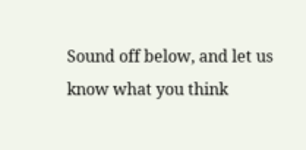Sound off below, and let us know what you think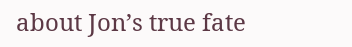about Jon’s true fate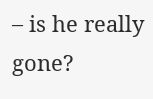– is he really gone?